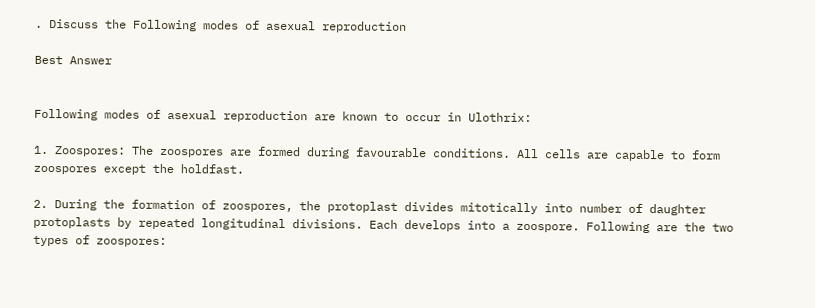. Discuss the Following modes of asexual reproduction

Best Answer


Following modes of asexual reproduction are known to occur in Ulothrix:

1. Zoospores: The zoospores are formed during favourable conditions. All cells are capable to form zoospores except the holdfast.

2. During the formation of zoospores, the protoplast divides mitotically into number of daughter protoplasts by repeated longitudinal divisions. Each develops into a zoospore. Following are the two types of zoospores: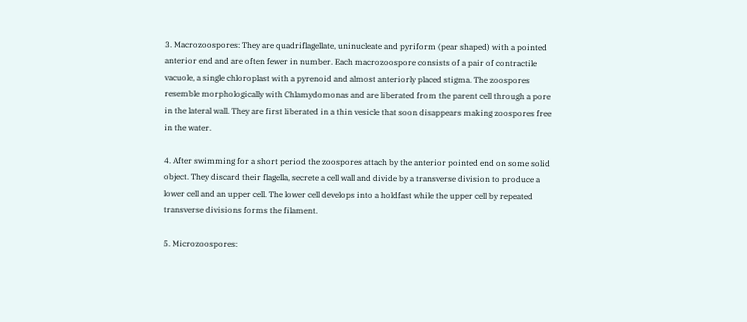3. Macrozoospores: They are quadriflagellate, uninucleate and pyriform (pear shaped) with a pointed anterior end and are often fewer in number. Each macrozoospore consists of a pair of contractile vacuole, a single chloroplast with a pyrenoid and almost anteriorly placed stigma. The zoospores resemble morphologically with Chlamydomonas and are liberated from the parent cell through a pore in the lateral wall. They are first liberated in a thin vesicle that soon disappears making zoospores free in the water.

4. After swimming for a short period the zoospores attach by the anterior pointed end on some solid object. They discard their flagella, secrete a cell wall and divide by a transverse division to produce a lower cell and an upper cell. The lower cell develops into a holdfast while the upper cell by repeated transverse divisions forms the filament.

5. Microzoospores: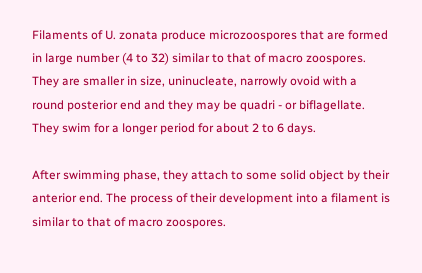Filaments of U. zonata produce microzoospores that are formed in large number (4 to 32) similar to that of macro zoospores. They are smaller in size, uninucleate, narrowly ovoid with a round posterior end and they may be quadri - or biflagellate. They swim for a longer period for about 2 to 6 days.

After swimming phase, they attach to some solid object by their anterior end. The process of their development into a filament is similar to that of macro zoospores.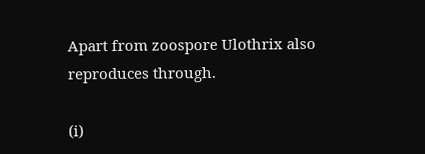Apart from zoospore Ulothrix also reproduces through.

(i)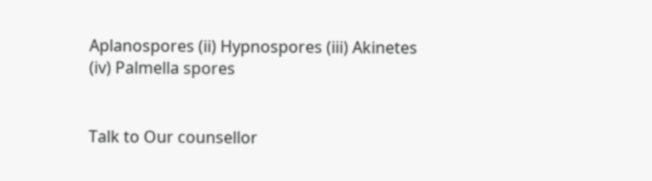Aplanospores (ii) Hypnospores (iii) Akinetes (iv) Palmella spores


Talk to Our counsellor